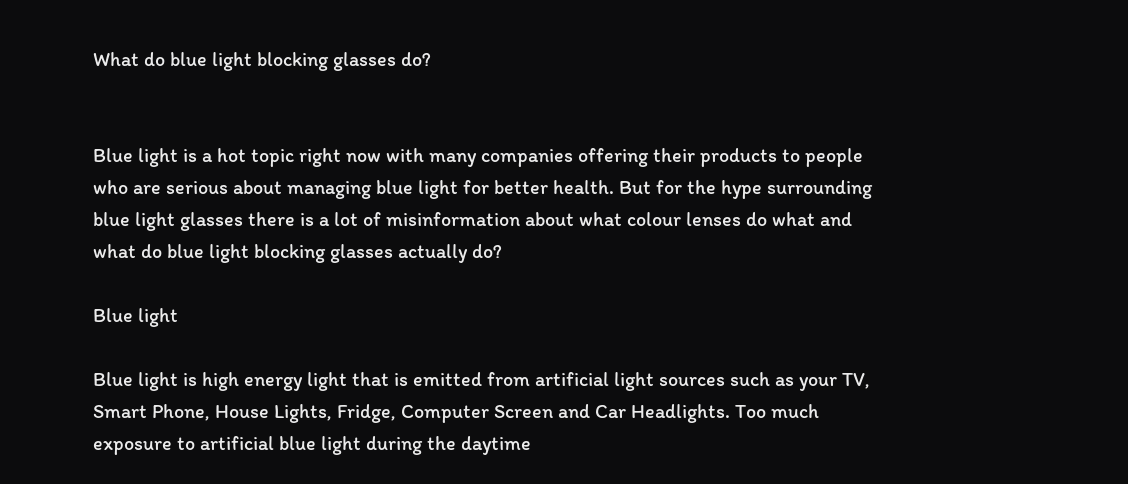What do blue light blocking glasses do?


Blue light is a hot topic right now with many companies offering their products to people who are serious about managing blue light for better health. But for the hype surrounding blue light glasses there is a lot of misinformation about what colour lenses do what and what do blue light blocking glasses actually do?

Blue light

Blue light is high energy light that is emitted from artificial light sources such as your TV, Smart Phone, House Lights, Fridge, Computer Screen and Car Headlights. Too much exposure to artificial blue light during the daytime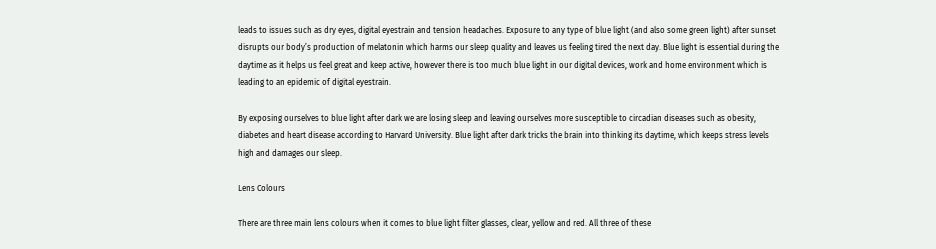leads to issues such as dry eyes, digital eyestrain and tension headaches. Exposure to any type of blue light (and also some green light) after sunset disrupts our body’s production of melatonin which harms our sleep quality and leaves us feeling tired the next day. Blue light is essential during the daytime as it helps us feel great and keep active, however there is too much blue light in our digital devices, work and home environment which is leading to an epidemic of digital eyestrain.

By exposing ourselves to blue light after dark we are losing sleep and leaving ourselves more susceptible to circadian diseases such as obesity, diabetes and heart disease according to Harvard University. Blue light after dark tricks the brain into thinking its daytime, which keeps stress levels high and damages our sleep.

Lens Colours

There are three main lens colours when it comes to blue light filter glasses, clear, yellow and red. All three of these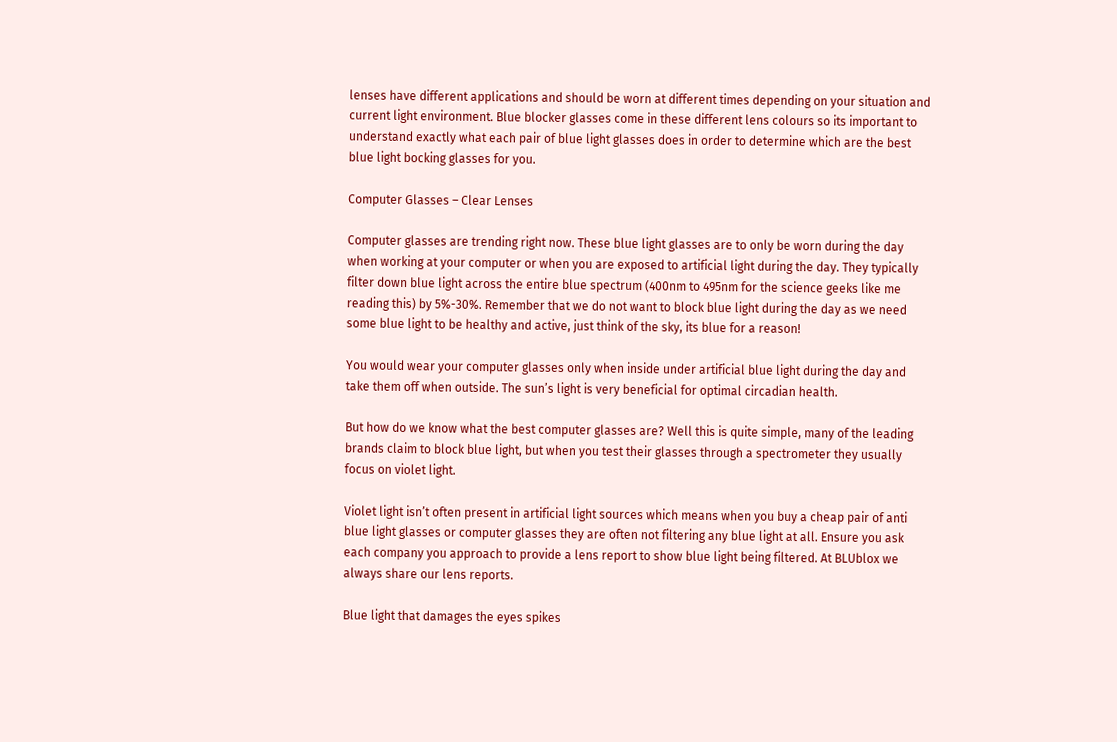lenses have different applications and should be worn at different times depending on your situation and current light environment. Blue blocker glasses come in these different lens colours so its important to understand exactly what each pair of blue light glasses does in order to determine which are the best blue light bocking glasses for you.

Computer Glasses – Clear Lenses

Computer glasses are trending right now. These blue light glasses are to only be worn during the day when working at your computer or when you are exposed to artificial light during the day. They typically filter down blue light across the entire blue spectrum (400nm to 495nm for the science geeks like me reading this) by 5%-30%. Remember that we do not want to block blue light during the day as we need some blue light to be healthy and active, just think of the sky, its blue for a reason!

You would wear your computer glasses only when inside under artificial blue light during the day and take them off when outside. The sun’s light is very beneficial for optimal circadian health.

But how do we know what the best computer glasses are? Well this is quite simple, many of the leading brands claim to block blue light, but when you test their glasses through a spectrometer they usually focus on violet light.

Violet light isn’t often present in artificial light sources which means when you buy a cheap pair of anti blue light glasses or computer glasses they are often not filtering any blue light at all. Ensure you ask each company you approach to provide a lens report to show blue light being filtered. At BLUblox we always share our lens reports.

Blue light that damages the eyes spikes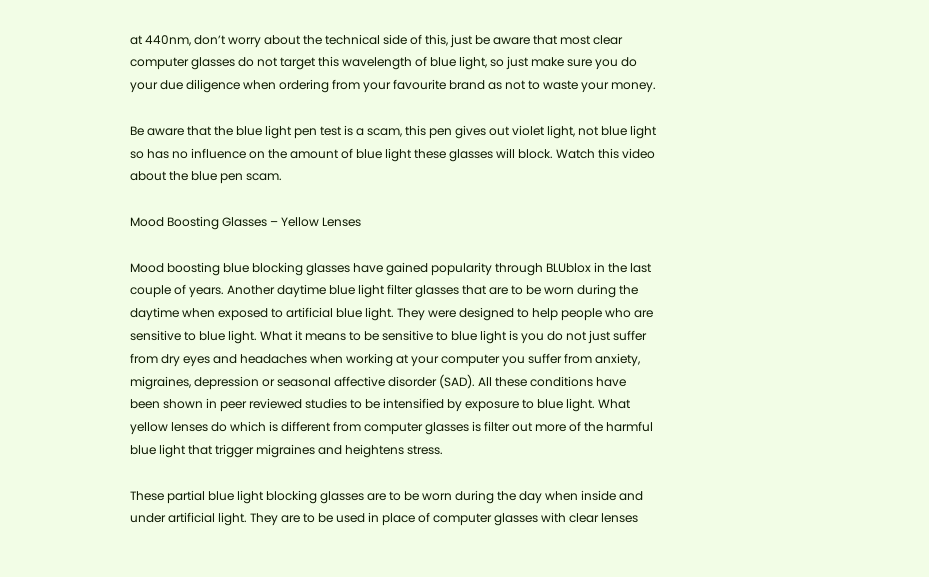at 440nm, don’t worry about the technical side of this, just be aware that most clear computer glasses do not target this wavelength of blue light, so just make sure you do your due diligence when ordering from your favourite brand as not to waste your money.

Be aware that the blue light pen test is a scam, this pen gives out violet light, not blue light so has no influence on the amount of blue light these glasses will block. Watch this video about the blue pen scam.

Mood Boosting Glasses – Yellow Lenses

Mood boosting blue blocking glasses have gained popularity through BLUblox in the last couple of years. Another daytime blue light filter glasses that are to be worn during the daytime when exposed to artificial blue light. They were designed to help people who are sensitive to blue light. What it means to be sensitive to blue light is you do not just suffer from dry eyes and headaches when working at your computer you suffer from anxiety, migraines, depression or seasonal affective disorder (SAD). All these conditions have been shown in peer reviewed studies to be intensified by exposure to blue light. What yellow lenses do which is different from computer glasses is filter out more of the harmful blue light that trigger migraines and heightens stress.

These partial blue light blocking glasses are to be worn during the day when inside and under artificial light. They are to be used in place of computer glasses with clear lenses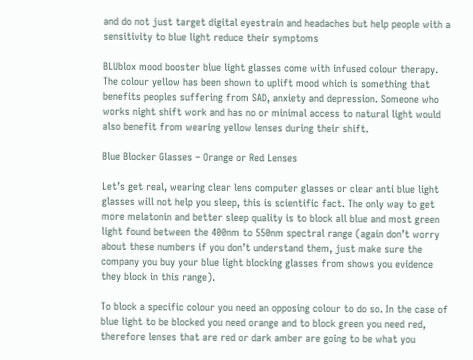and do not just target digital eyestrain and headaches but help people with a sensitivity to blue light reduce their symptoms

BLUblox mood booster blue light glasses come with infused colour therapy. The colour yellow has been shown to uplift mood which is something that benefits peoples suffering from SAD, anxiety and depression. Someone who works night shift work and has no or minimal access to natural light would also benefit from wearing yellow lenses during their shift.

Blue Blocker Glasses – Orange or Red Lenses

Let’s get real, wearing clear lens computer glasses or clear anti blue light glasses will not help you sleep, this is scientific fact. The only way to get more melatonin and better sleep quality is to block all blue and most green light found between the 400nm to 550nm spectral range (again don’t worry about these numbers if you don’t understand them, just make sure the company you buy your blue light blocking glasses from shows you evidence they block in this range).

To block a specific colour you need an opposing colour to do so. In the case of blue light to be blocked you need orange and to block green you need red, therefore lenses that are red or dark amber are going to be what you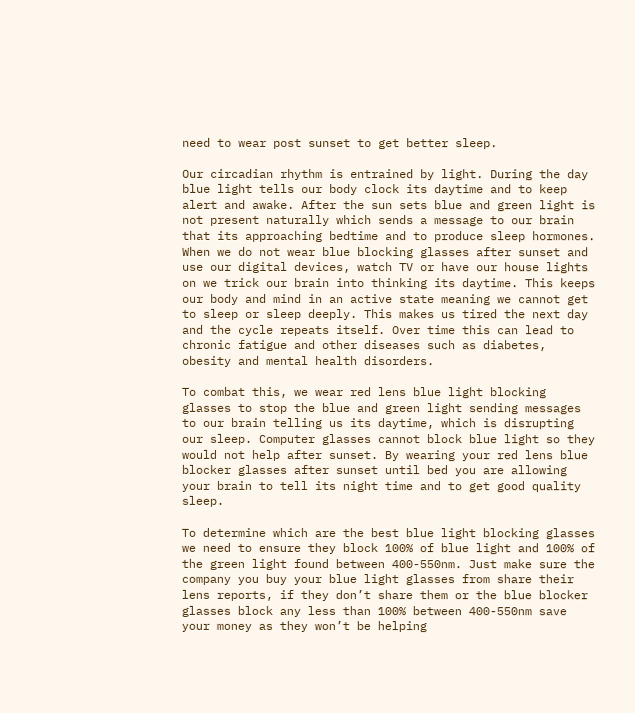need to wear post sunset to get better sleep.

Our circadian rhythm is entrained by light. During the day blue light tells our body clock its daytime and to keep alert and awake. After the sun sets blue and green light is not present naturally which sends a message to our brain that its approaching bedtime and to produce sleep hormones. When we do not wear blue blocking glasses after sunset and use our digital devices, watch TV or have our house lights on we trick our brain into thinking its daytime. This keeps our body and mind in an active state meaning we cannot get to sleep or sleep deeply. This makes us tired the next day and the cycle repeats itself. Over time this can lead to chronic fatigue and other diseases such as diabetes, obesity and mental health disorders.

To combat this, we wear red lens blue light blocking glasses to stop the blue and green light sending messages to our brain telling us its daytime, which is disrupting our sleep. Computer glasses cannot block blue light so they would not help after sunset. By wearing your red lens blue blocker glasses after sunset until bed you are allowing your brain to tell its night time and to get good quality sleep.

To determine which are the best blue light blocking glasses we need to ensure they block 100% of blue light and 100% of the green light found between 400-550nm. Just make sure the company you buy your blue light glasses from share their lens reports, if they don’t share them or the blue blocker glasses block any less than 100% between 400-550nm save your money as they won’t be helping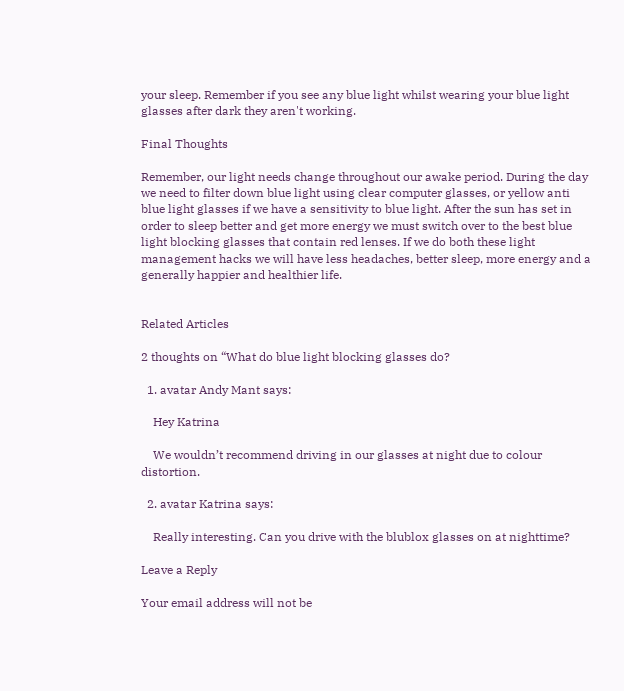your sleep. Remember if you see any blue light whilst wearing your blue light glasses after dark they aren't working.

Final Thoughts

Remember, our light needs change throughout our awake period. During the day we need to filter down blue light using clear computer glasses, or yellow anti blue light glasses if we have a sensitivity to blue light. After the sun has set in order to sleep better and get more energy we must switch over to the best blue light blocking glasses that contain red lenses. If we do both these light management hacks we will have less headaches, better sleep, more energy and a generally happier and healthier life.


Related Articles

2 thoughts on “What do blue light blocking glasses do?

  1. avatar Andy Mant says:

    Hey Katrina

    We wouldn’t recommend driving in our glasses at night due to colour distortion.

  2. avatar Katrina says:

    Really interesting. Can you drive with the blublox glasses on at nighttime?

Leave a Reply

Your email address will not be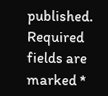published. Required fields are marked *